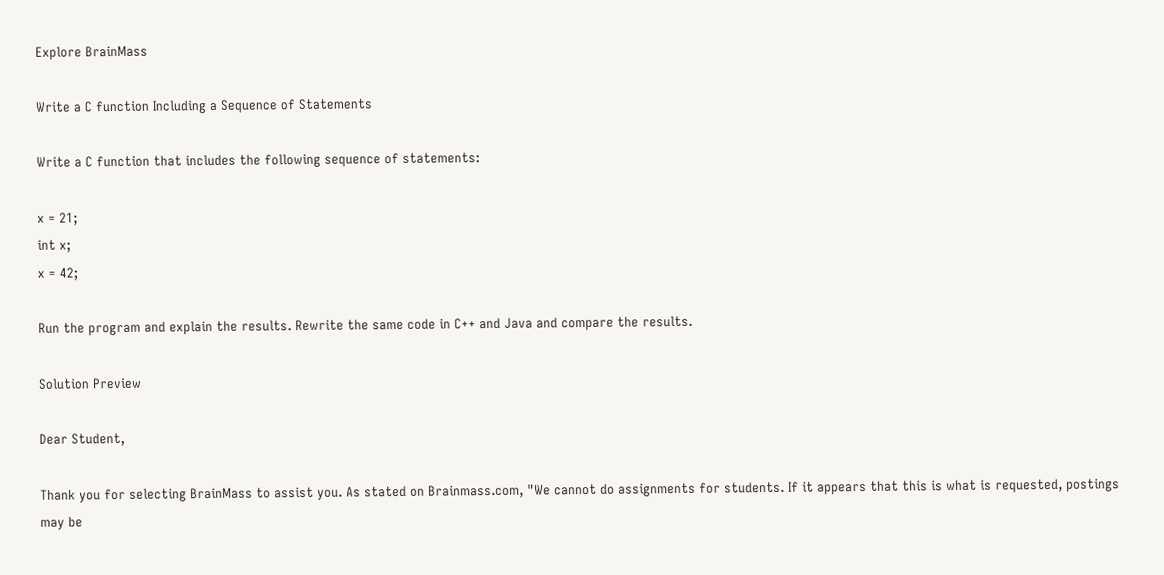Explore BrainMass

Write a C function Including a Sequence of Statements

Write a C function that includes the following sequence of statements:

x = 21;
int x;
x = 42;

Run the program and explain the results. Rewrite the same code in C++ and Java and compare the results.

Solution Preview

Dear Student,

Thank you for selecting BrainMass to assist you. As stated on Brainmass.com, "We cannot do assignments for students. If it appears that this is what is requested, postings may be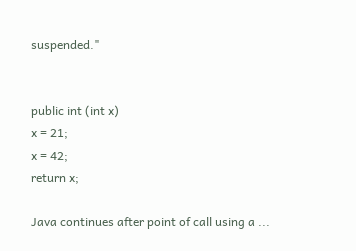suspended."


public int (int x)
x = 21;
x = 42;
return x;

Java continues after point of call using a ...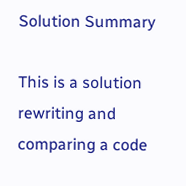Solution Summary

This is a solution rewriting and comparing a code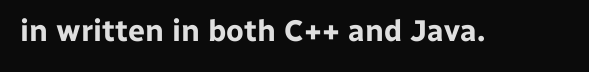in written in both C++ and Java.